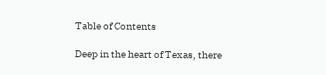Table of Contents

Deep in the heart of Texas, there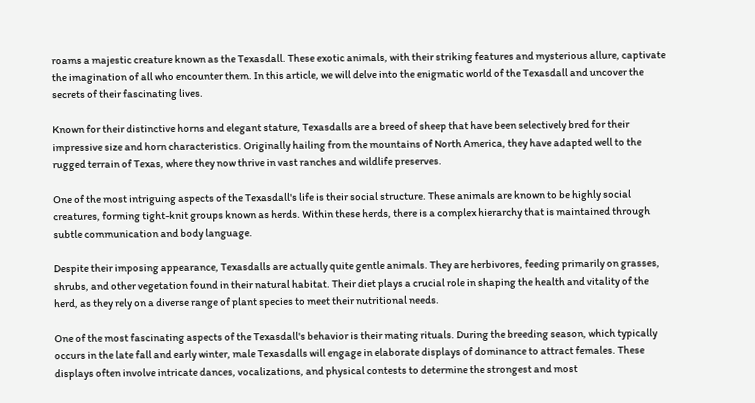roams a majestic creature known as the Texasdall. These exotic animals, with their striking features and mysterious allure, captivate the imagination of all who encounter them. In this article, we will delve into the enigmatic world of the Texasdall and uncover the secrets of their fascinating lives.

Known for their distinctive horns and elegant stature, Texasdalls are a breed of sheep that have been selectively bred for their impressive size and horn characteristics. Originally hailing from the mountains of North America, they have adapted well to the rugged terrain of Texas, where they now thrive in vast ranches and wildlife preserves.

One of the most intriguing aspects of the Texasdall's life is their social structure. These animals are known to be highly social creatures, forming tight-knit groups known as herds. Within these herds, there is a complex hierarchy that is maintained through subtle communication and body language.

Despite their imposing appearance, Texasdalls are actually quite gentle animals. They are herbivores, feeding primarily on grasses, shrubs, and other vegetation found in their natural habitat. Their diet plays a crucial role in shaping the health and vitality of the herd, as they rely on a diverse range of plant species to meet their nutritional needs.

One of the most fascinating aspects of the Texasdall's behavior is their mating rituals. During the breeding season, which typically occurs in the late fall and early winter, male Texasdalls will engage in elaborate displays of dominance to attract females. These displays often involve intricate dances, vocalizations, and physical contests to determine the strongest and most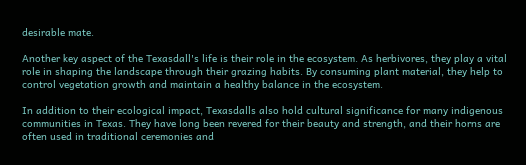desirable mate.

Another key aspect of the Texasdall's life is their role in the ecosystem. As herbivores, they play a vital role in shaping the landscape through their grazing habits. By consuming plant material, they help to control vegetation growth and maintain a healthy balance in the ecosystem.

In addition to their ecological impact, Texasdalls also hold cultural significance for many indigenous communities in Texas. They have long been revered for their beauty and strength, and their horns are often used in traditional ceremonies and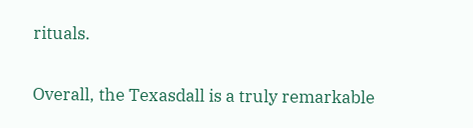rituals.

Overall, the Texasdall is a truly remarkable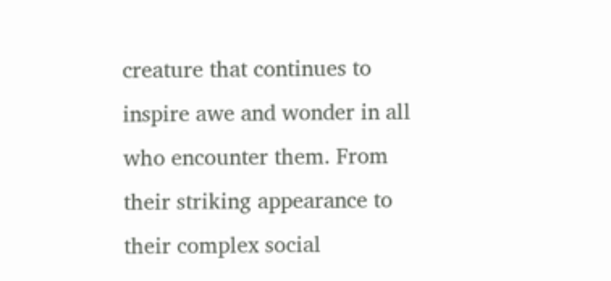creature that continues to inspire awe and wonder in all who encounter them. From their striking appearance to their complex social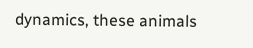dynamics, these animals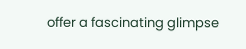offer a fascinating glimpse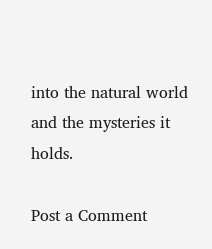into the natural world and the mysteries it holds.

Post a Comment